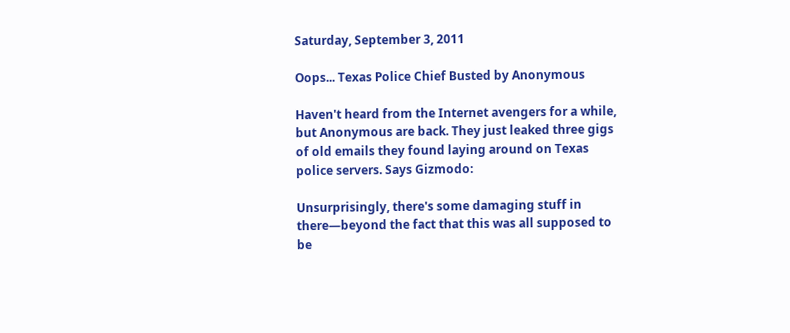Saturday, September 3, 2011

Oops... Texas Police Chief Busted by Anonymous

Haven't heard from the Internet avengers for a while, but Anonymous are back. They just leaked three gigs of old emails they found laying around on Texas police servers. Says Gizmodo:

Unsurprisingly, there's some damaging stuff in there—beyond the fact that this was all supposed to be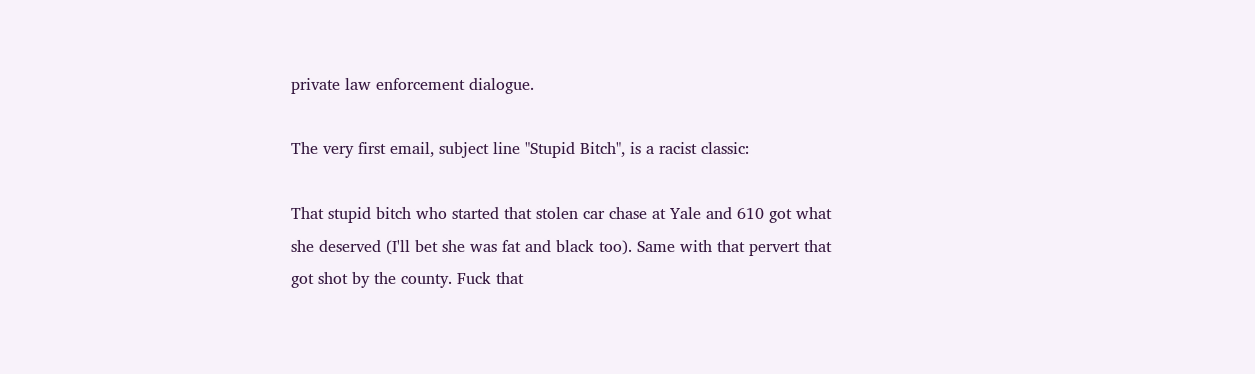private law enforcement dialogue.

The very first email, subject line "Stupid Bitch", is a racist classic:

That stupid bitch who started that stolen car chase at Yale and 610 got what she deserved (I'll bet she was fat and black too). Same with that pervert that got shot by the county. Fuck that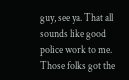guy, see ya. That all sounds like good police work to me. Those folks got the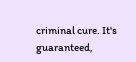criminal cure. It's guaranteed,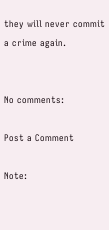they will never commit a crime again.


No comments:

Post a Comment

Note: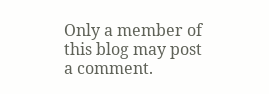Only a member of this blog may post a comment.